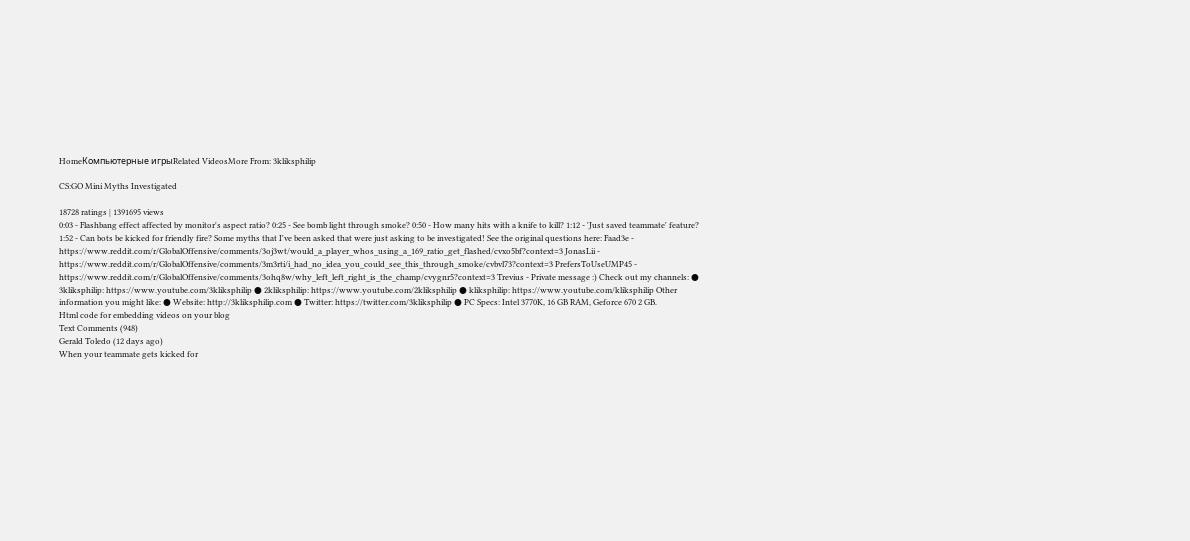HomeКомпьютерные игрыRelated VideosMore From: 3kliksphilip

CS:GO Mini Myths Investigated

18728 ratings | 1391695 views
0:03 - Flashbang effect affected by monitor's aspect ratio? 0:25 - See bomb light through smoke? 0:50 - How many hits with a knife to kill? 1:12 - 'Just saved teammate' feature? 1:52 - Can bots be kicked for friendly fire? Some myths that I've been asked that were just asking to be investigated! See the original questions here: Faad3e - https://www.reddit.com/r/GlobalOffensive/comments/3oj3wt/would_a_player_whos_using_a_169_ratio_get_flashed/cvxo5bf?context=3 JonasLii - https://www.reddit.com/r/GlobalOffensive/comments/3m3rti/i_had_no_idea_you_could_see_this_through_smoke/cvbvl73?context=3 PrefersToUseUMP45 - https://www.reddit.com/r/GlobalOffensive/comments/3ohq8w/why_left_left_right_is_the_champ/cvygnr5?context=3 Trevius - Private message :) Check out my channels: ● 3kliksphilip: https://www.youtube.com/3kliksphilip ● 2kliksphilip: https://www.youtube.com/2kliksphilip ● kliksphilip: https://www.youtube.com/kliksphilip Other information you might like: ● Website: http://3kliksphilip.com ● Twitter: https://twitter.com/3kliksphilip ● PC Specs: Intel 3770K, 16 GB RAM, Geforce 670 2 GB.
Html code for embedding videos on your blog
Text Comments (948)
Gerald Toledo (12 days ago)
When your teammate gets kicked for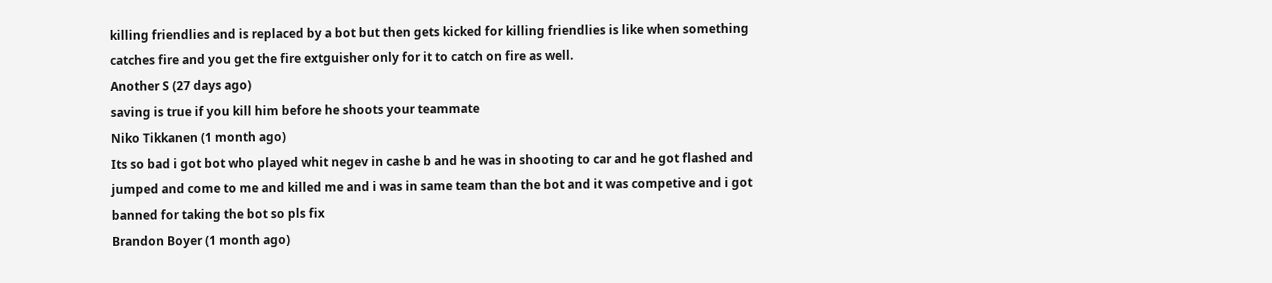killing friendlies and is replaced by a bot but then gets kicked for killing friendlies is like when something catches fire and you get the fire extguisher only for it to catch on fire as well.
Another S (27 days ago)
saving is true if you kill him before he shoots your teammate
Niko Tikkanen (1 month ago)
Its so bad i got bot who played whit negev in cashe b and he was in shooting to car and he got flashed and jumped and come to me and killed me and i was in same team than the bot and it was competive and i got banned for taking the bot so pls fix
Brandon Boyer (1 month ago)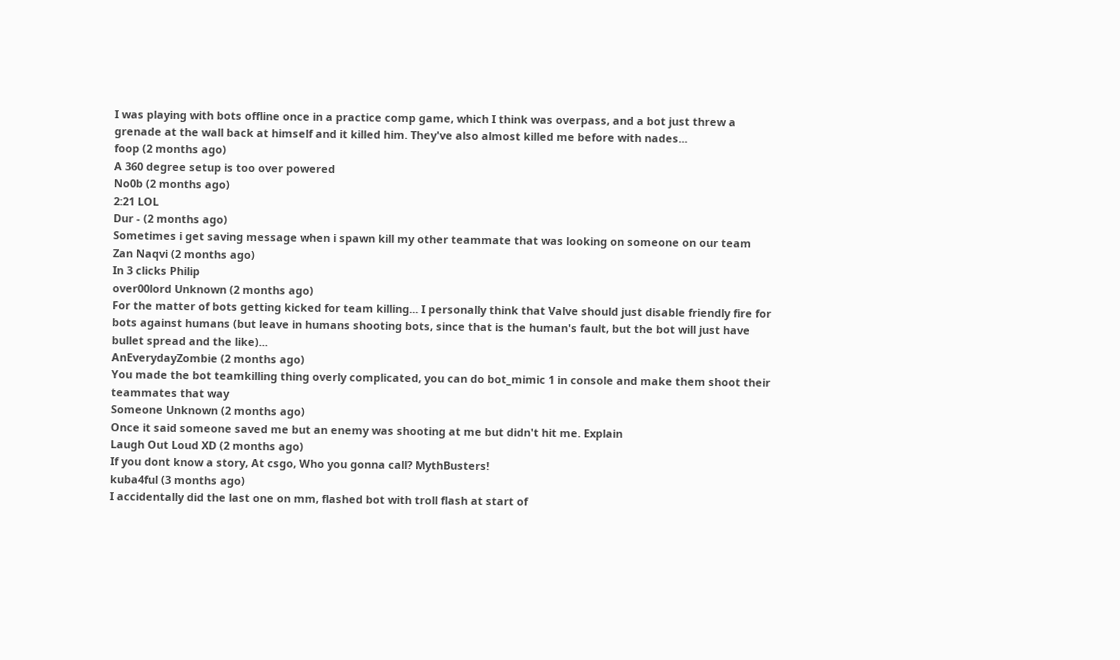I was playing with bots offline once in a practice comp game, which I think was overpass, and a bot just threw a grenade at the wall back at himself and it killed him. They've also almost killed me before with nades...
foop (2 months ago)
A 360 degree setup is too over powered
No0b (2 months ago)
2:21 LOL
Dur - (2 months ago)
Sometimes i get saving message when i spawn kill my other teammate that was looking on someone on our team
Zan Naqvi (2 months ago)
In 3 clicks Philip
over00lord Unknown (2 months ago)
For the matter of bots getting kicked for team killing... I personally think that Valve should just disable friendly fire for bots against humans (but leave in humans shooting bots, since that is the human's fault, but the bot will just have bullet spread and the like)...
AnEverydayZombie (2 months ago)
You made the bot teamkilling thing overly complicated, you can do bot_mimic 1 in console and make them shoot their teammates that way
Someone Unknown (2 months ago)
Once it said someone saved me but an enemy was shooting at me but didn't hit me. Explain
Laugh Out Loud XD (2 months ago)
If you dont know a story, At csgo, Who you gonna call? MythBusters!
kuba4ful (3 months ago)
I accidentally did the last one on mm, flashed bot with troll flash at start of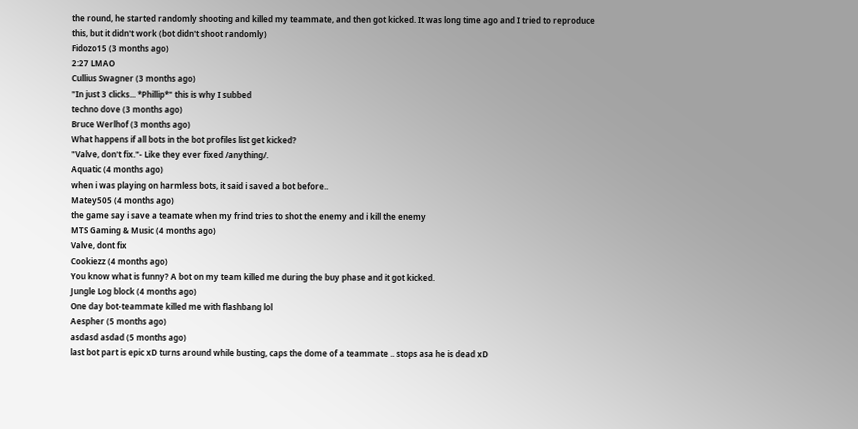the round, he started randomly shooting and killed my teammate, and then got kicked. It was long time ago and I tried to reproduce this, but it didn't work (bot didn't shoot randomly)
Fidozo15 (3 months ago)
2:27 LMAO
Cullius Swagner (3 months ago)
"In just 3 clicks... *Phillip*" this is why I subbed
techno dove (3 months ago)
Bruce Werlhof (3 months ago)
What happens if all bots in the bot profiles list get kicked?
"Valve, don't fix."- Like they ever fixed /anything/.
Aquatic (4 months ago)
when i was playing on harmless bots, it said i saved a bot before..
Matey505 (4 months ago)
the game say i save a teamate when my frind tries to shot the enemy and i kill the enemy
MTS Gaming & Music (4 months ago)
Valve, dont fix
Cookiezz (4 months ago)
You know what is funny? A bot on my team killed me during the buy phase and it got kicked.
Jungle Log block (4 months ago)
One day bot-teammate killed me with flashbang lol
Aespher (5 months ago)
asdasd asdad (5 months ago)
last bot part is epic xD turns around while busting, caps the dome of a teammate .. stops asa he is dead xD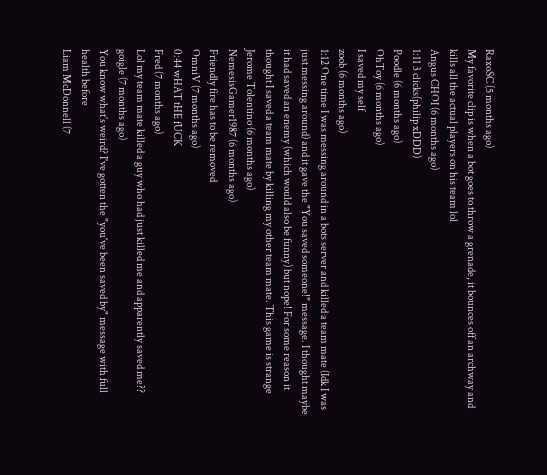RaxoSC (5 months ago)
My favorite clip is when a bot goes to throw a grenade, it bounces off an archway and kills all the actual players on his team lol
Angus CHOI (6 months ago)
1:11 3 clicks(philip xDDD)
Poodle (6 months ago)
OhToy (6 months ago)
I saved my self
zoob (6 months ago)
1:12 One time I was messing around in a bots server and killed a team mate (Idk I was just messing around) and it gave the "You saved someone!" message. I thought maybe it had saved an enemy (which would also be funny) but nope! For some reason it thought I saved a team mate by killing my other team mate. This game is strange
Jerome Tolentino (6 months ago)
NemesisGamer1987 (6 months ago)
Friendly fire has to be removed
OmniV (7 months ago)
0:44 wHAT tHE fUCK
Fred (7 months ago)
Lol my team mate killed a guy who had just killed me and apparently saved me??
goigle (7 months ago)
You know what's weird? I've gotten the "you've been saved by" message with full health before
Liam McDonnell (7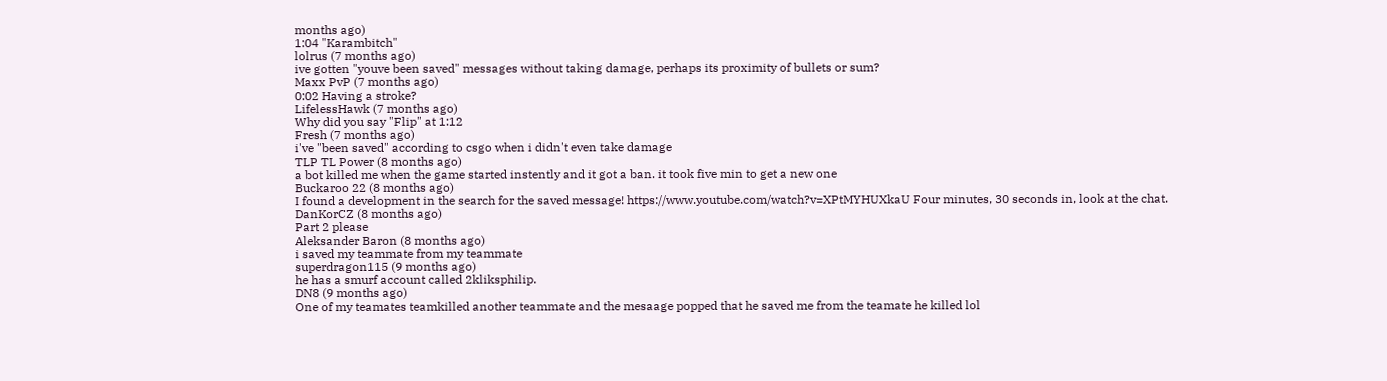months ago)
1:04 "Karambitch"
lolrus (7 months ago)
ive gotten "youve been saved" messages without taking damage, perhaps its proximity of bullets or sum?
Maxx PvP (7 months ago)
0:02 Having a stroke?
LifelessHawk (7 months ago)
Why did you say "Flip" at 1:12
Fresh (7 months ago)
i've "been saved" according to csgo when i didn't even take damage
TLP TL Power (8 months ago)
a bot killed me when the game started instently and it got a ban. it took five min to get a new one
Buckaroo 22 (8 months ago)
I found a development in the search for the saved message! https://www.youtube.com/watch?v=XPtMYHUXkaU Four minutes, 30 seconds in, look at the chat.
DanKorCZ (8 months ago)
Part 2 please
Aleksander Baron (8 months ago)
i saved my teammate from my teammate
superdragon115 (9 months ago)
he has a smurf account called 2kliksphilip.
DN8 (9 months ago)
One of my teamates teamkilled another teammate and the mesaage popped that he saved me from the teamate he killed lol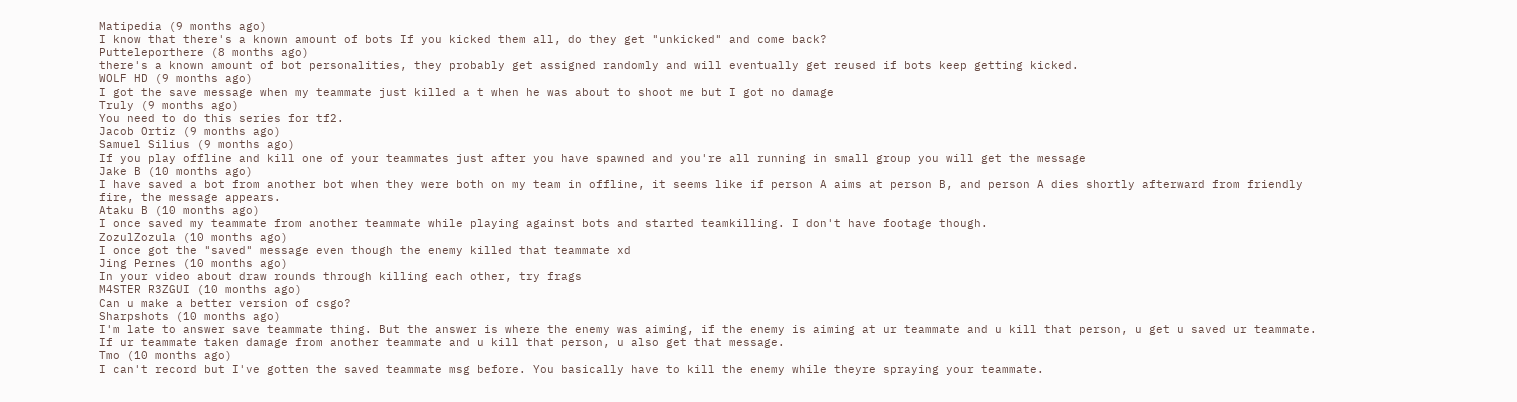Matipedia (9 months ago)
I know that there's a known amount of bots If you kicked them all, do they get "unkicked" and come back?
Putteleporthere (8 months ago)
there's a known amount of bot personalities, they probably get assigned randomly and will eventually get reused if bots keep getting kicked.
WOLF HD (9 months ago)
I got the save message when my teammate just killed a t when he was about to shoot me but I got no damage
Truly (9 months ago)
You need to do this series for tf2.
Jacob Ortiz (9 months ago)
Samuel Silius (9 months ago)
If you play offline and kill one of your teammates just after you have spawned and you're all running in small group you will get the message
Jake B (10 months ago)
I have saved a bot from another bot when they were both on my team in offline, it seems like if person A aims at person B, and person A dies shortly afterward from friendly fire, the message appears.
Ataku B (10 months ago)
I once saved my teammate from another teammate while playing against bots and started teamkilling. I don't have footage though.
ZozulZozula (10 months ago)
I once got the "saved" message even though the enemy killed that teammate xd
Jing Pernes (10 months ago)
In your video about draw rounds through killing each other, try frags
M4STER R3ZGUI (10 months ago)
Can u make a better version of csgo?
Sharpshots (10 months ago)
I'm late to answer save teammate thing. But the answer is where the enemy was aiming, if the enemy is aiming at ur teammate and u kill that person, u get u saved ur teammate. If ur teammate taken damage from another teammate and u kill that person, u also get that message.
Tmo (10 months ago)
I can't record but I've gotten the saved teammate msg before. You basically have to kill the enemy while theyre spraying your teammate.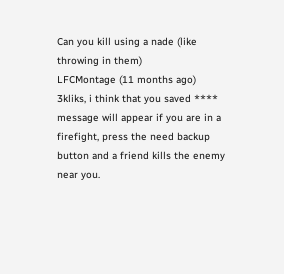Can you kill using a nade (like throwing in them)
LFCMontage (11 months ago)
3kliks, i think that you saved **** message will appear if you are in a firefight, press the need backup button and a friend kills the enemy near you.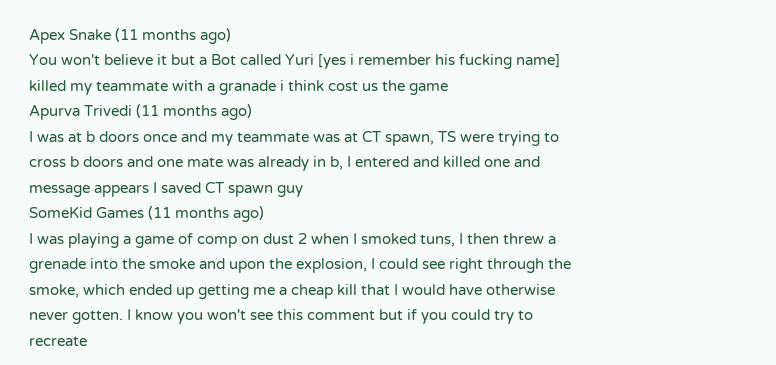Apex Snake (11 months ago)
You won't believe it but a Bot called Yuri [yes i remember his fucking name] killed my teammate with a granade i think cost us the game
Apurva Trivedi (11 months ago)
I was at b doors once and my teammate was at CT spawn, TS were trying to cross b doors and one mate was already in b, I entered and killed one and message appears I saved CT spawn guy
SomeKid Games (11 months ago)
I was playing a game of comp on dust 2 when I smoked tuns, I then threw a grenade into the smoke and upon the explosion, I could see right through the smoke, which ended up getting me a cheap kill that I would have otherwise never gotten. I know you won't see this comment but if you could try to recreate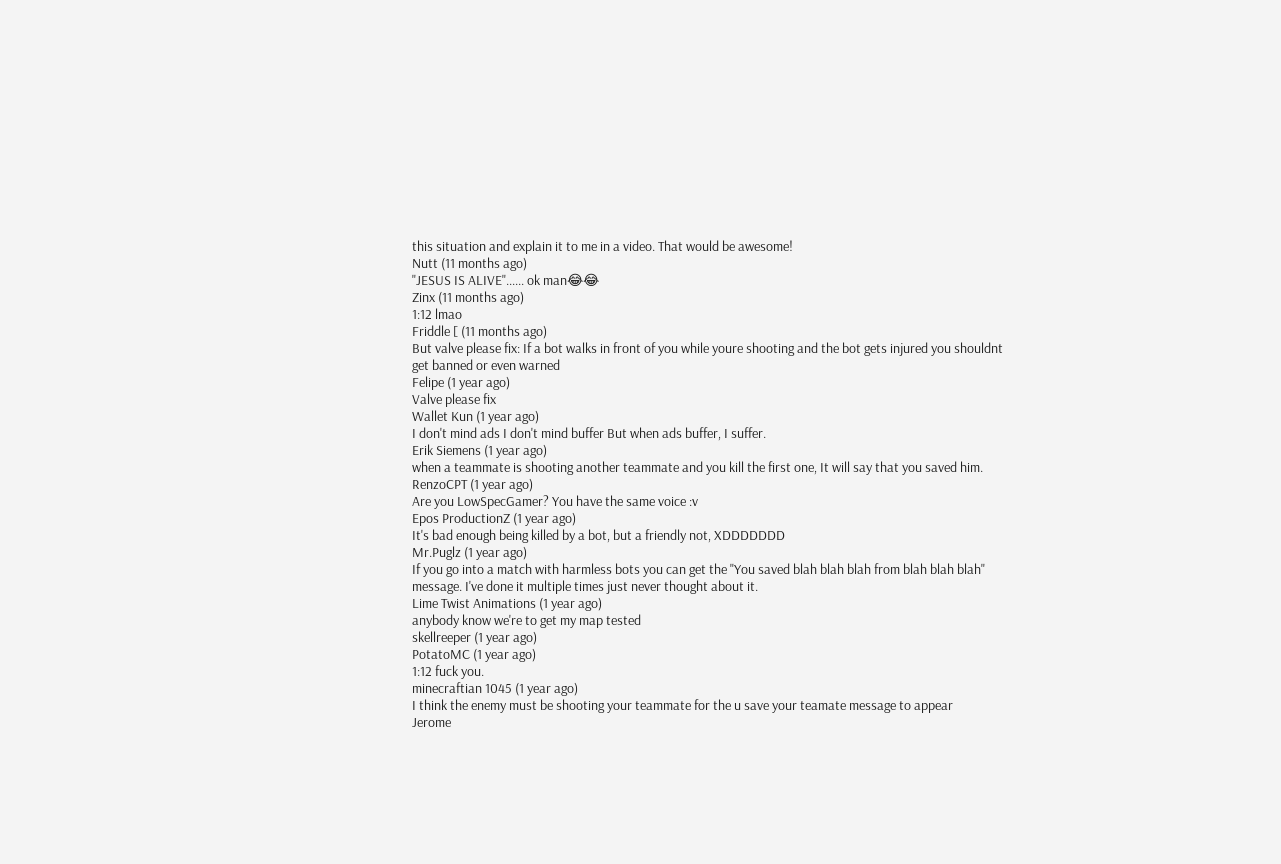this situation and explain it to me in a video. That would be awesome!
Nutt (11 months ago)
"JESUS IS ALIVE"...... ok man😂😂
Zinx (11 months ago)
1:12 lmao
Friddle [ (11 months ago)
But valve please fix: If a bot walks in front of you while youre shooting and the bot gets injured you shouldnt get banned or even warned
Felipe (1 year ago)
Valve please fix
Wallet Kun (1 year ago)
I don't mind ads I don't mind buffer But when ads buffer, I suffer.
Erik Siemens (1 year ago)
when a teammate is shooting another teammate and you kill the first one, It will say that you saved him.
RenzoCPT (1 year ago)
Are you LowSpecGamer? You have the same voice :v
Epos ProductionZ (1 year ago)
It's bad enough being killed by a bot, but a friendly not, XDDDDDDD
Mr.Puglz (1 year ago)
If you go into a match with harmless bots you can get the "You saved blah blah blah from blah blah blah" message. I've done it multiple times just never thought about it.
Lime Twist Animations (1 year ago)
anybody know we're to get my map tested
skellreeper (1 year ago)
PotatoMC (1 year ago)
1:12 fuck you.
minecraftian 1045 (1 year ago)
I think the enemy must be shooting your teammate for the u save your teamate message to appear
Jerome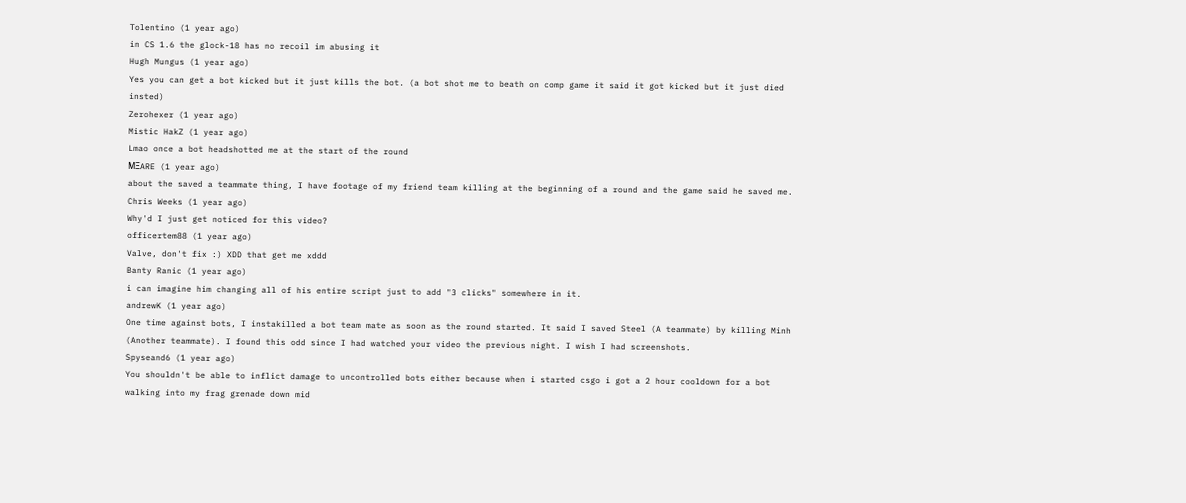Tolentino (1 year ago)
in CS 1.6 the glock-18 has no recoil im abusing it
Hugh Mungus (1 year ago)
Yes you can get a bot kicked but it just kills the bot. (a bot shot me to beath on comp game it said it got kicked but it just died insted)
Zerohexer (1 year ago)
Mistic HakZ (1 year ago)
Lmao once a bot headshotted me at the start of the round
MΞARE (1 year ago)
about the saved a teammate thing, I have footage of my friend team killing at the beginning of a round and the game said he saved me.
Chris Weeks (1 year ago)
Why'd I just get noticed for this video?
officertem88 (1 year ago)
Valve, don't fix :) XDD that get me xddd
Banty Ranic (1 year ago)
i can imagine him changing all of his entire script just to add "3 clicks" somewhere in it.
andrewK (1 year ago)
One time against bots, I instakilled a bot team mate as soon as the round started. It said I saved Steel (A teammate) by killing Minh (Another teammate). I found this odd since I had watched your video the previous night. I wish I had screenshots.
Spyseand6 (1 year ago)
You shouldn't be able to inflict damage to uncontrolled bots either because when i started csgo i got a 2 hour cooldown for a bot walking into my frag grenade down mid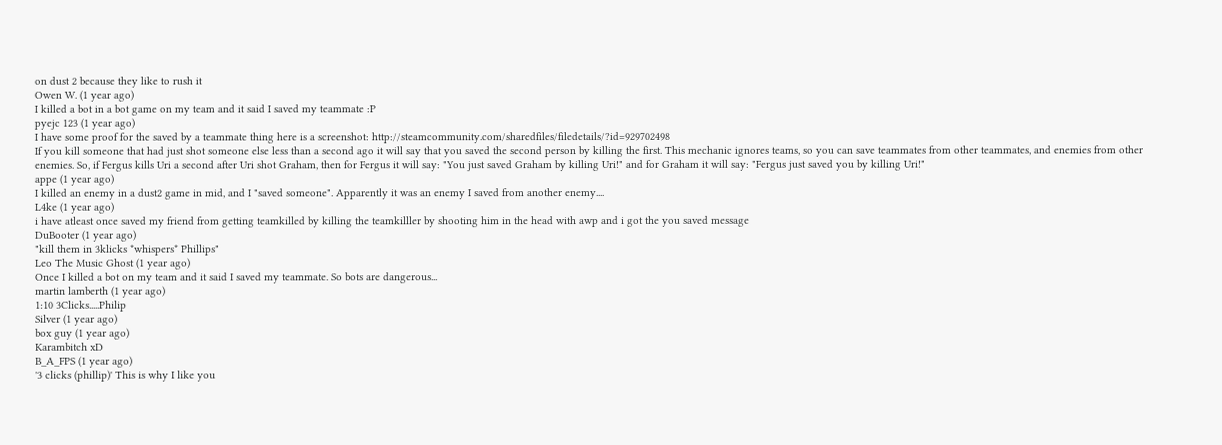on dust 2 because they like to rush it
Owen W. (1 year ago)
I killed a bot in a bot game on my team and it said I saved my teammate :P
pyejc 123 (1 year ago)
I have some proof for the saved by a teammate thing here is a screenshot: http://steamcommunity.com/sharedfiles/filedetails/?id=929702498
If you kill someone that had just shot someone else less than a second ago it will say that you saved the second person by killing the first. This mechanic ignores teams, so you can save teammates from other teammates, and enemies from other enemies. So, if Fergus kills Uri a second after Uri shot Graham, then for Fergus it will say: "You just saved Graham by killing Uri!" and for Graham it will say: "Fergus just saved you by killing Uri!"
appe (1 year ago)
I killed an enemy in a dust2 game in mid, and I "saved someone". Apparently it was an enemy I saved from another enemy....
L4ke (1 year ago)
i have atleast once saved my friend from getting teamkilled by killing the teamkilller by shooting him in the head with awp and i got the you saved message
DuBooter (1 year ago)
"kill them in 3klicks *whispers* Phillips"
Leo The Music Ghost (1 year ago)
Once I killed a bot on my team and it said I saved my teammate. So bots are dangerous...
martin lamberth (1 year ago)
1:10 3Clicks.....Philip
Silver (1 year ago)
box guy (1 year ago)
Karambitch xD
B_A_FPS (1 year ago)
'3 clicks (phillip)' This is why I like you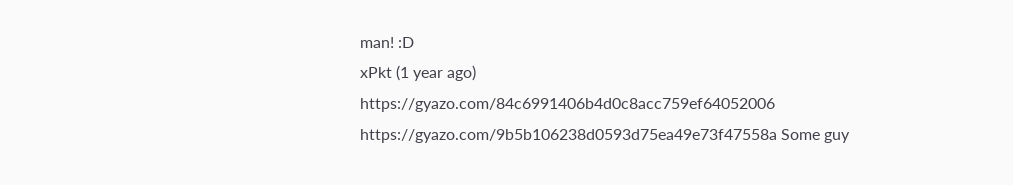man! :D
xPkt (1 year ago)
https://gyazo.com/84c6991406b4d0c8acc759ef64052006 https://gyazo.com/9b5b106238d0593d75ea49e73f47558a Some guy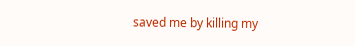saved me by killing my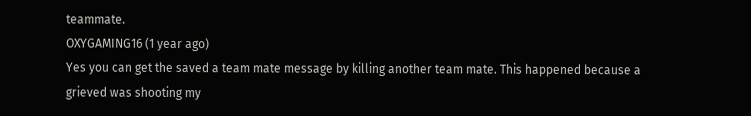teammate.
OXYGAMING16 (1 year ago)
Yes you can get the saved a team mate message by killing another team mate. This happened because a grieved was shooting my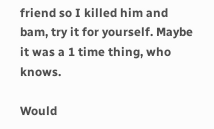friend so I killed him and bam, try it for yourself. Maybe it was a 1 time thing, who knows.

Would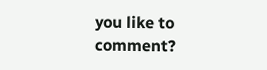you like to comment?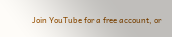Join YouTube for a free account, or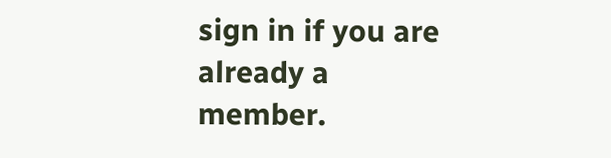sign in if you are already a member.